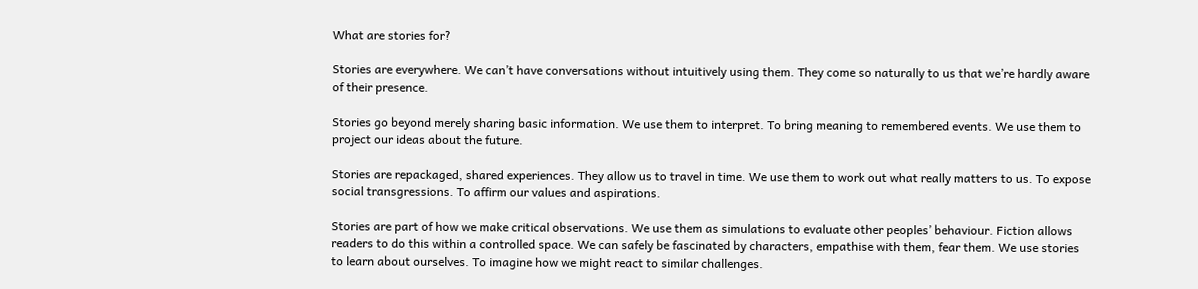What are stories for?

Stories are everywhere. We can’t have conversations without intuitively using them. They come so naturally to us that we’re hardly aware of their presence.

Stories go beyond merely sharing basic information. We use them to interpret. To bring meaning to remembered events. We use them to project our ideas about the future.

Stories are repackaged, shared experiences. They allow us to travel in time. We use them to work out what really matters to us. To expose social transgressions. To affirm our values and aspirations.

Stories are part of how we make critical observations. We use them as simulations to evaluate other peoples’ behaviour. Fiction allows readers to do this within a controlled space. We can safely be fascinated by characters, empathise with them, fear them. We use stories to learn about ourselves. To imagine how we might react to similar challenges.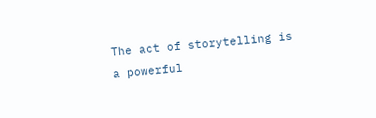The act of storytelling is a powerful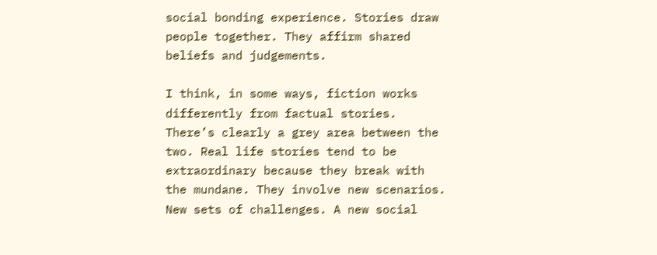social bonding experience. Stories draw people together. They affirm shared beliefs and judgements.

I think, in some ways, fiction works differently from factual stories. There’s clearly a grey area between the two. Real life stories tend to be extraordinary because they break with the mundane. They involve new scenarios. New sets of challenges. A new social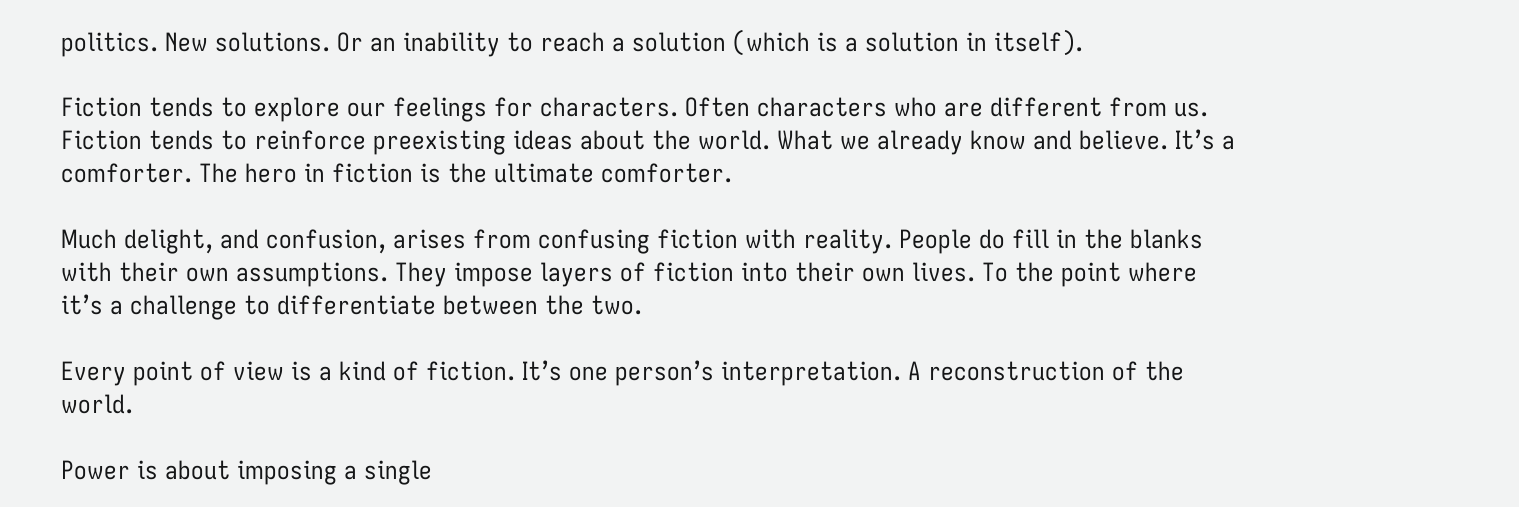politics. New solutions. Or an inability to reach a solution (which is a solution in itself).

Fiction tends to explore our feelings for characters. Often characters who are different from us. Fiction tends to reinforce preexisting ideas about the world. What we already know and believe. It’s a comforter. The hero in fiction is the ultimate comforter.

Much delight, and confusion, arises from confusing fiction with reality. People do fill in the blanks with their own assumptions. They impose layers of fiction into their own lives. To the point where it’s a challenge to differentiate between the two.

Every point of view is a kind of fiction. It’s one person’s interpretation. A reconstruction of the world.

Power is about imposing a single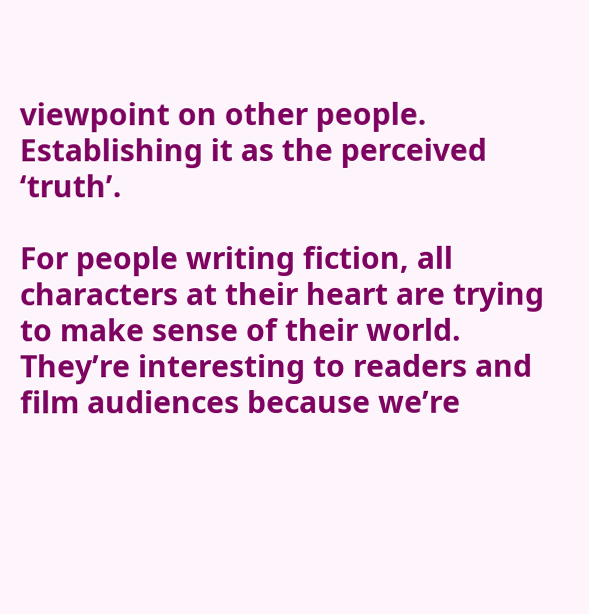viewpoint on other people. Establishing it as the perceived ‘truth’.

For people writing fiction, all characters at their heart are trying to make sense of their world. They’re interesting to readers and film audiences because we’re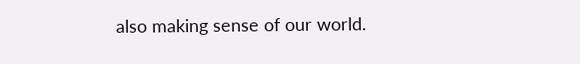also making sense of our world.